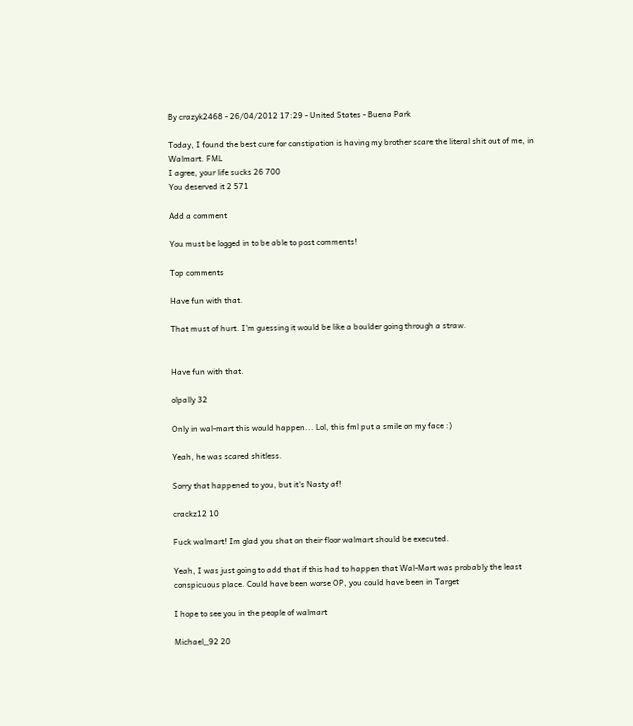By crazyk2468 - 26/04/2012 17:29 - United States - Buena Park

Today, I found the best cure for constipation is having my brother scare the literal shit out of me, in Walmart. FML
I agree, your life sucks 26 700
You deserved it 2 571

Add a comment

You must be logged in to be able to post comments!

Top comments

Have fun with that.

That must of hurt. I'm guessing it would be like a boulder going through a straw.


Have fun with that.

olpally 32

Only in wal-mart this would happen... Lol, this fml put a smile on my face :)

Yeah, he was scared shitless.

Sorry that happened to you, but it's Nasty af!

crackz12 10

Fuck walmart! Im glad you shat on their floor walmart should be executed.

Yeah, I was just going to add that if this had to happen that Wal-Mart was probably the least conspicuous place. Could have been worse OP, you could have been in Target

I hope to see you in the people of walmart

Michael_92 20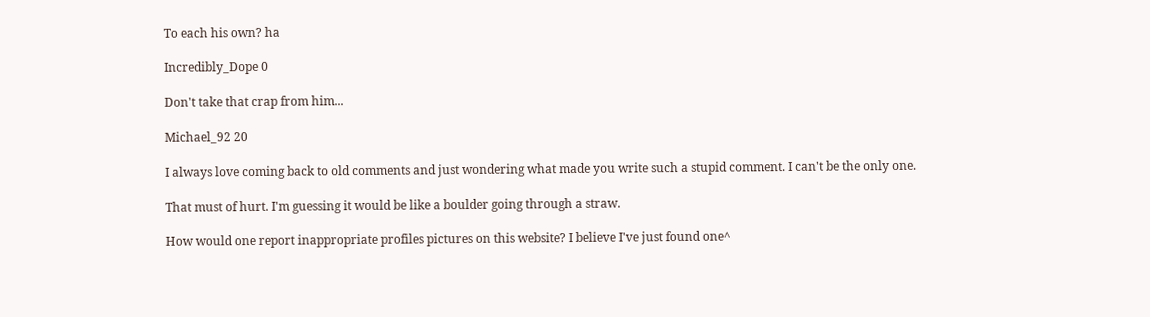To each his own? ha

Incredibly_Dope 0

Don't take that crap from him...

Michael_92 20

I always love coming back to old comments and just wondering what made you write such a stupid comment. I can't be the only one.

That must of hurt. I'm guessing it would be like a boulder going through a straw.

How would one report inappropriate profiles pictures on this website? I believe I've just found one^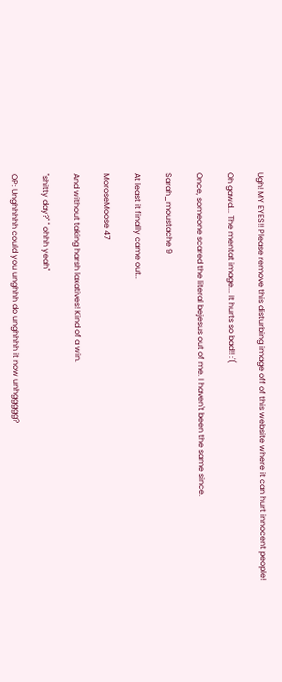Ugh! MY EYES!! Please remove this disturbing image off of this website where it can hurt innocent people!

Oh gawd... The mentat image... It hurts so bad!! :'(

Once, someone scared the literal bejesus out of me. I haven't been the same since.

Sarah_moustache 9

At least it finally came out..

MoroseMoose 47

And without taking harsh laxatives! Kind of a win.

"shitty day?" " ohhh yeah"

OP: Unghhhhh could you unghhh do unghhhh it now unhggggg?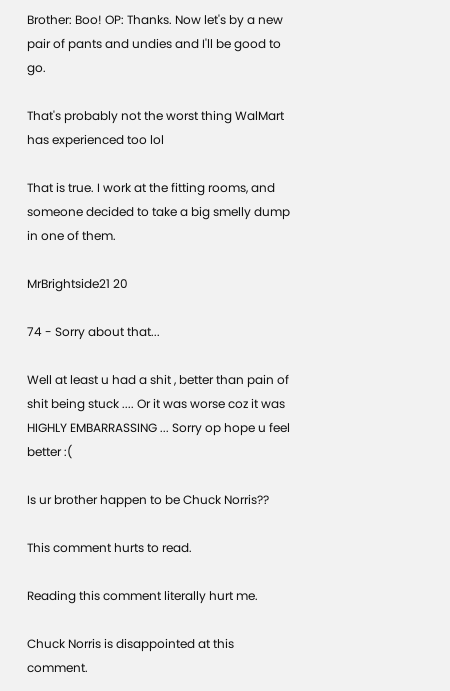Brother: Boo! OP: Thanks. Now let's by a new pair of pants and undies and I'll be good to go.

That's probably not the worst thing WalMart has experienced too lol

That is true. I work at the fitting rooms, and someone decided to take a big smelly dump in one of them.

MrBrightside21 20

74 - Sorry about that...

Well at least u had a shit , better than pain of shit being stuck .... Or it was worse coz it was HIGHLY EMBARRASSING ... Sorry op hope u feel better :(

Is ur brother happen to be Chuck Norris??

This comment hurts to read.

Reading this comment literally hurt me.

Chuck Norris is disappointed at this comment.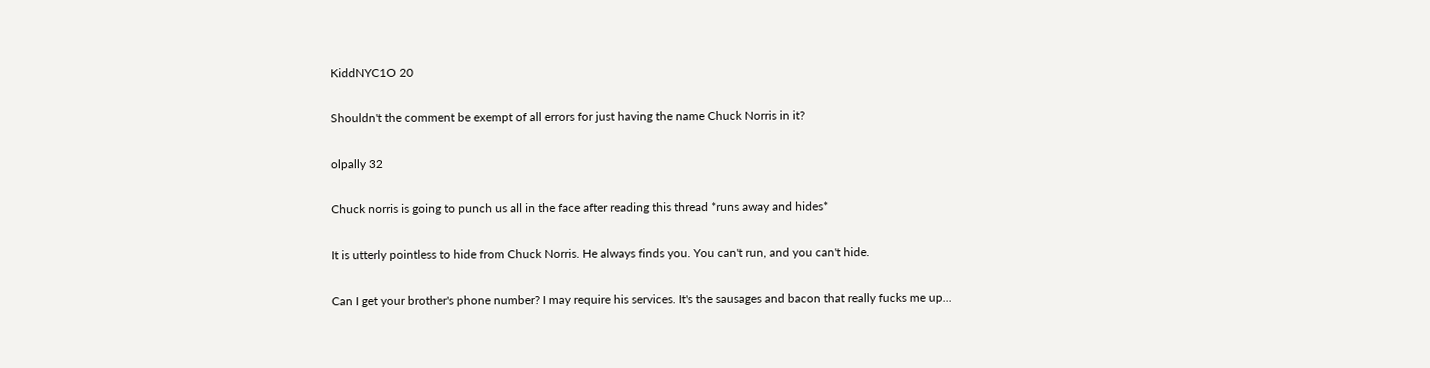KiddNYC1O 20

Shouldn't the comment be exempt of all errors for just having the name Chuck Norris in it?

olpally 32

Chuck norris is going to punch us all in the face after reading this thread *runs away and hides*

It is utterly pointless to hide from Chuck Norris. He always finds you. You can't run, and you can't hide.

Can I get your brother's phone number? I may require his services. It's the sausages and bacon that really fucks me up...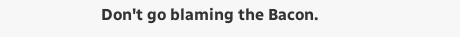Don't go blaming the Bacon.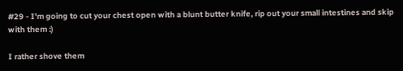#29 - I'm going to cut your chest open with a blunt butter knife, rip out your small intestines and skip with them :)

I rather shove them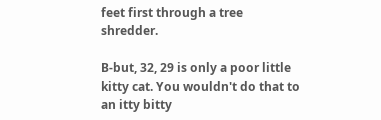feet first through a tree shredder.

B-but, 32, 29 is only a poor little kitty cat. You wouldn't do that to an itty bitty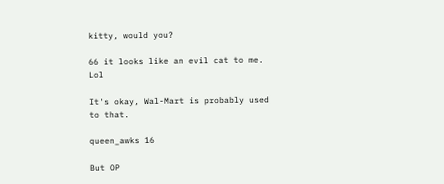kitty, would you?

66 it looks like an evil cat to me. Lol

It's okay, Wal-Mart is probably used to that.

queen_awks 16

But OP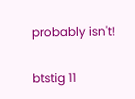probably isn't!

btstig 11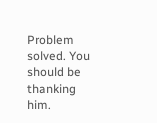Problem solved. You should be thanking him.